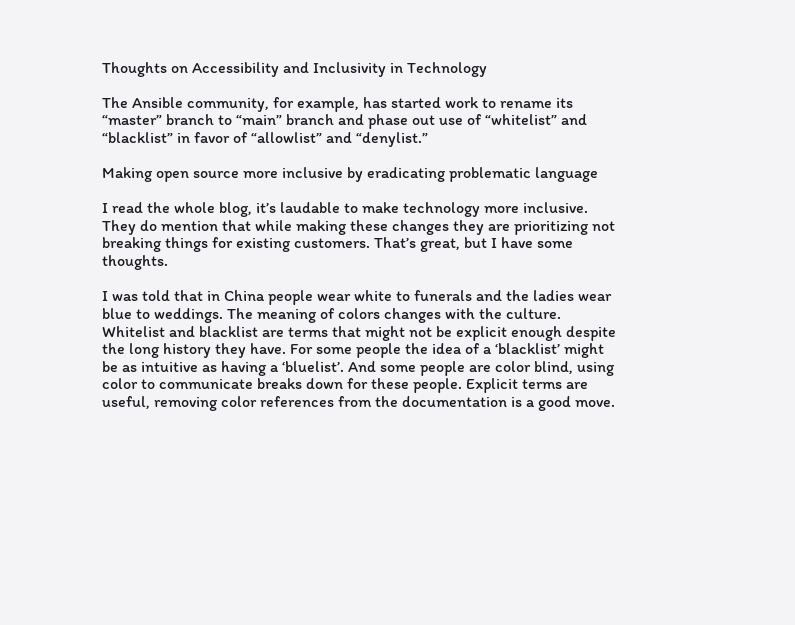Thoughts on Accessibility and Inclusivity in Technology

The Ansible community, for example, has started work to rename its “master” branch to “main” branch and phase out use of “whitelist” and “blacklist” in favor of “allowlist” and “denylist.”

Making open source more inclusive by eradicating problematic language

I read the whole blog, it’s laudable to make technology more inclusive. They do mention that while making these changes they are prioritizing not breaking things for existing customers. That’s great, but I have some thoughts.

I was told that in China people wear white to funerals and the ladies wear blue to weddings. The meaning of colors changes with the culture. Whitelist and blacklist are terms that might not be explicit enough despite the long history they have. For some people the idea of a ‘blacklist’ might be as intuitive as having a ‘bluelist’. And some people are color blind, using color to communicate breaks down for these people. Explicit terms are useful, removing color references from the documentation is a good move.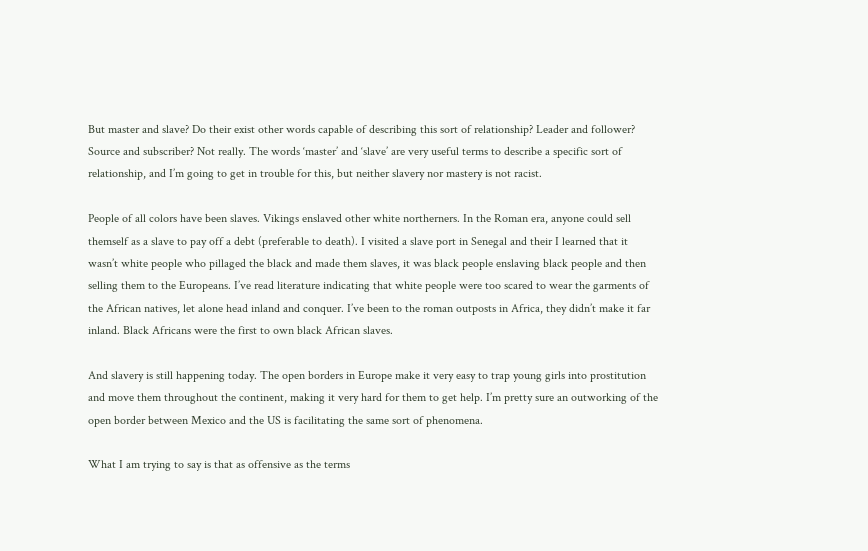But master and slave? Do their exist other words capable of describing this sort of relationship? Leader and follower? Source and subscriber? Not really. The words ‘master’ and ‘slave’ are very useful terms to describe a specific sort of relationship, and I’m going to get in trouble for this, but neither slavery nor mastery is not racist.

People of all colors have been slaves. Vikings enslaved other white northerners. In the Roman era, anyone could sell themself as a slave to pay off a debt (preferable to death). I visited a slave port in Senegal and their I learned that it wasn’t white people who pillaged the black and made them slaves, it was black people enslaving black people and then selling them to the Europeans. I’ve read literature indicating that white people were too scared to wear the garments of the African natives, let alone head inland and conquer. I’ve been to the roman outposts in Africa, they didn’t make it far inland. Black Africans were the first to own black African slaves.

And slavery is still happening today. The open borders in Europe make it very easy to trap young girls into prostitution and move them throughout the continent, making it very hard for them to get help. I’m pretty sure an outworking of the open border between Mexico and the US is facilitating the same sort of phenomena.

What I am trying to say is that as offensive as the terms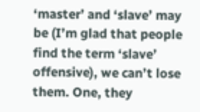‘master’ and ‘slave’ may be (I’m glad that people find the term ‘slave’ offensive), we can’t lose them. One, they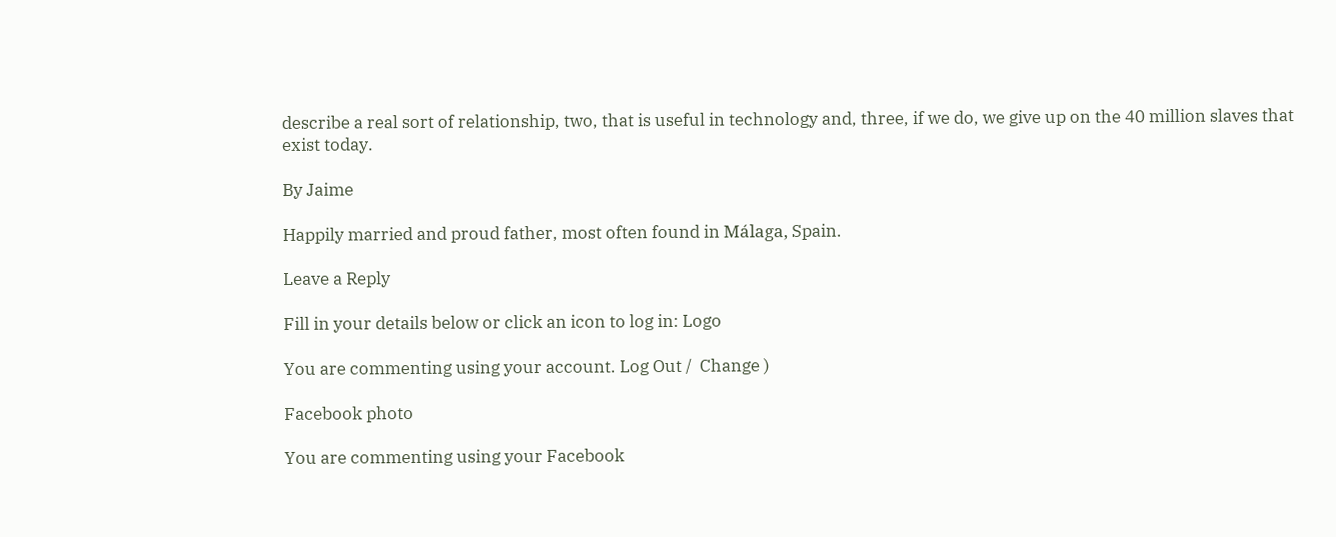describe a real sort of relationship, two, that is useful in technology and, three, if we do, we give up on the 40 million slaves that exist today.

By Jaime

Happily married and proud father, most often found in Málaga, Spain.

Leave a Reply

Fill in your details below or click an icon to log in: Logo

You are commenting using your account. Log Out /  Change )

Facebook photo

You are commenting using your Facebook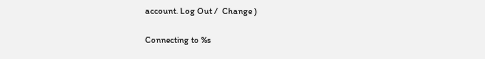account. Log Out /  Change )

Connecting to %s